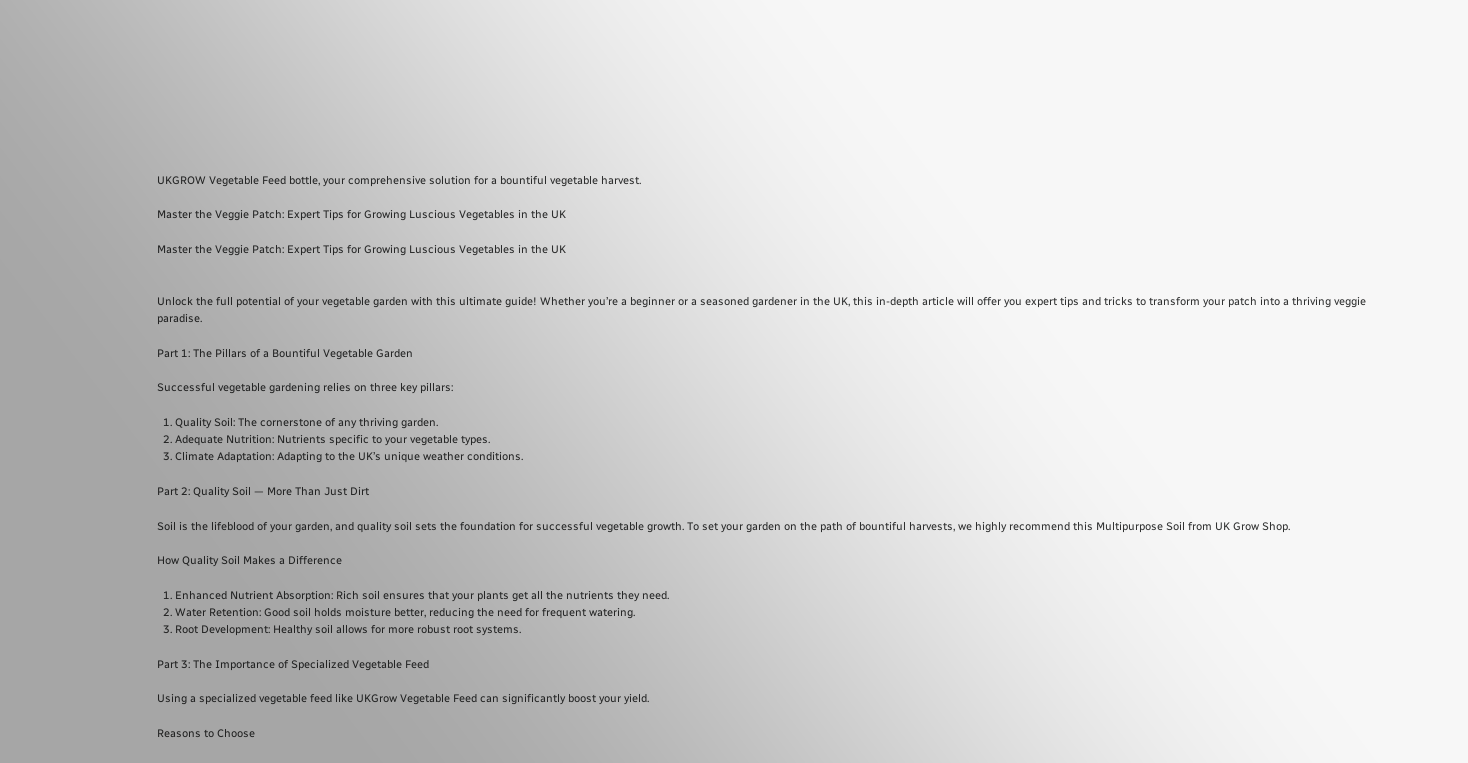UKGROW Vegetable Feed bottle, your comprehensive solution for a bountiful vegetable harvest.

Master the Veggie Patch: Expert Tips for Growing Luscious Vegetables in the UK

Master the Veggie Patch: Expert Tips for Growing Luscious Vegetables in the UK


Unlock the full potential of your vegetable garden with this ultimate guide! Whether you’re a beginner or a seasoned gardener in the UK, this in-depth article will offer you expert tips and tricks to transform your patch into a thriving veggie paradise.

Part 1: The Pillars of a Bountiful Vegetable Garden

Successful vegetable gardening relies on three key pillars:

  1. Quality Soil: The cornerstone of any thriving garden.
  2. Adequate Nutrition: Nutrients specific to your vegetable types.
  3. Climate Adaptation: Adapting to the UK’s unique weather conditions.

Part 2: Quality Soil — More Than Just Dirt

Soil is the lifeblood of your garden, and quality soil sets the foundation for successful vegetable growth. To set your garden on the path of bountiful harvests, we highly recommend this Multipurpose Soil from UK Grow Shop.

How Quality Soil Makes a Difference

  1. Enhanced Nutrient Absorption: Rich soil ensures that your plants get all the nutrients they need.
  2. Water Retention: Good soil holds moisture better, reducing the need for frequent watering.
  3. Root Development: Healthy soil allows for more robust root systems.

Part 3: The Importance of Specialized Vegetable Feed

Using a specialized vegetable feed like UKGrow Vegetable Feed can significantly boost your yield.

Reasons to Choose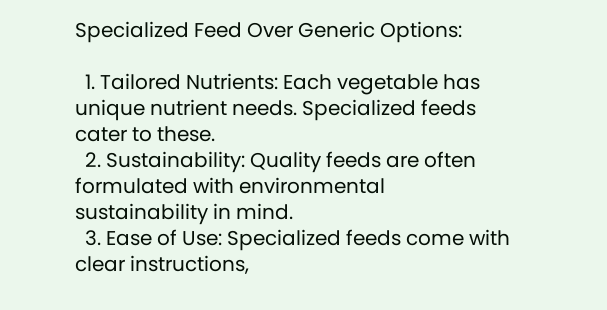Specialized Feed Over Generic Options:

  1. Tailored Nutrients: Each vegetable has unique nutrient needs. Specialized feeds cater to these.
  2. Sustainability: Quality feeds are often formulated with environmental sustainability in mind.
  3. Ease of Use: Specialized feeds come with clear instructions,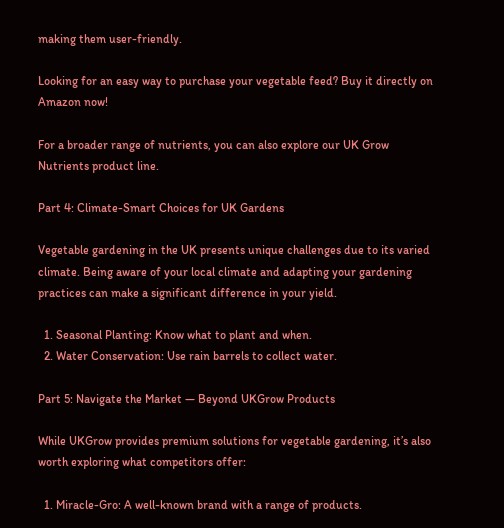making them user-friendly.

Looking for an easy way to purchase your vegetable feed? Buy it directly on Amazon now!

For a broader range of nutrients, you can also explore our UK Grow Nutrients product line.

Part 4: Climate-Smart Choices for UK Gardens

Vegetable gardening in the UK presents unique challenges due to its varied climate. Being aware of your local climate and adapting your gardening practices can make a significant difference in your yield.

  1. Seasonal Planting: Know what to plant and when.
  2. Water Conservation: Use rain barrels to collect water.

Part 5: Navigate the Market — Beyond UKGrow Products

While UKGrow provides premium solutions for vegetable gardening, it’s also worth exploring what competitors offer:

  1. Miracle-Gro: A well-known brand with a range of products.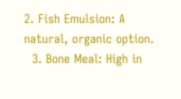2. Fish Emulsion: A natural, organic option.
  3. Bone Meal: High in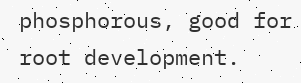phosphorous, good for root development.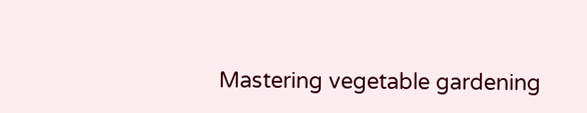Mastering vegetable gardening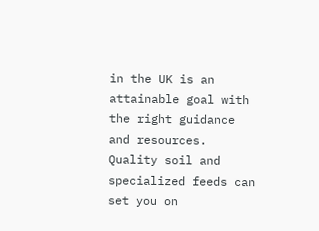in the UK is an attainable goal with the right guidance and resources. Quality soil and specialized feeds can set you on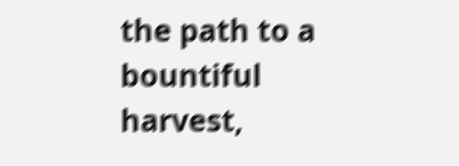the path to a bountiful harvest,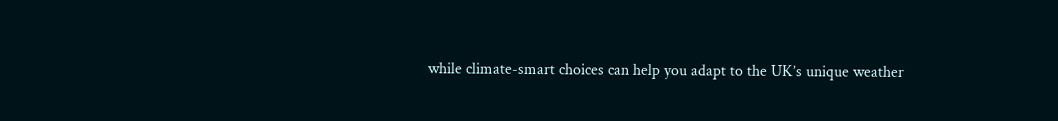while climate-smart choices can help you adapt to the UK’s unique weather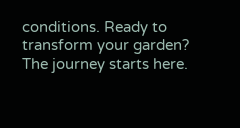conditions. Ready to transform your garden? The journey starts here.